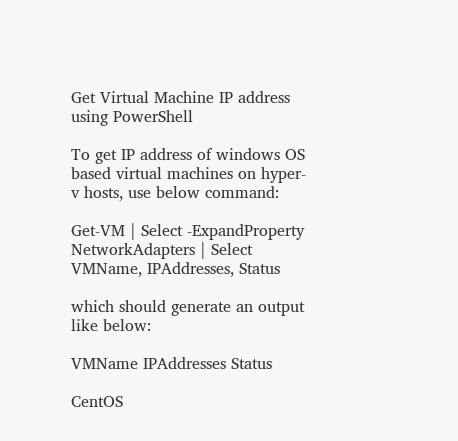Get Virtual Machine IP address using PowerShell

To get IP address of windows OS based virtual machines on hyper-v hosts, use below command:

Get-VM | Select -ExpandProperty NetworkAdapters | Select VMName, IPAddresses, Status

which should generate an output like below:

VMName IPAddresses Status

CentOS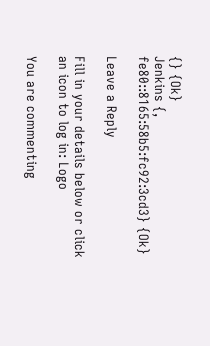{} {Ok}
Jenkins {, fe80::8165:58b5:fc92:3cd3} {Ok}

Leave a Reply

Fill in your details below or click an icon to log in: Logo

You are commenting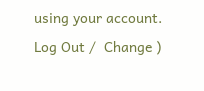using your account. Log Out /  Change )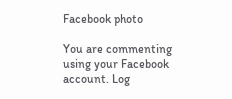Facebook photo

You are commenting using your Facebook account. Log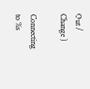Out /  Change )

Connecting to %s